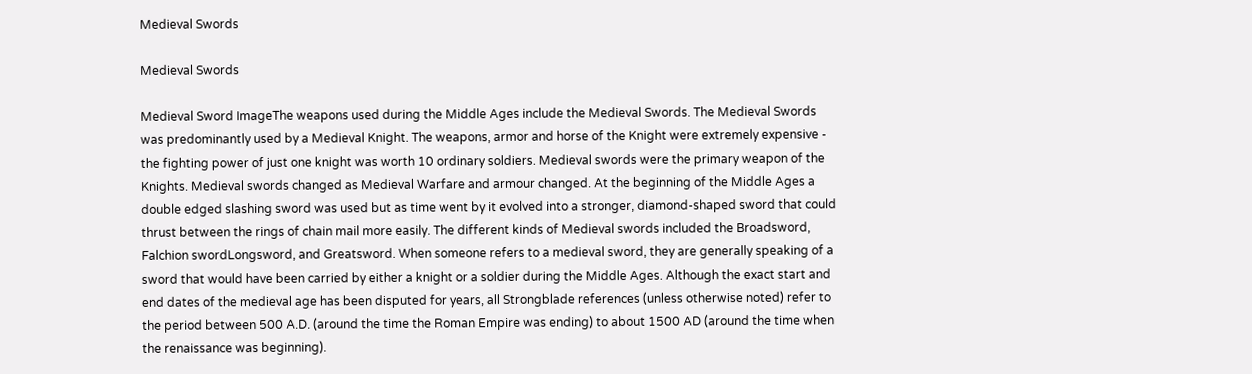Medieval Swords

Medieval Swords

Medieval Sword ImageThe weapons used during the Middle Ages include the Medieval Swords. The Medieval Swords was predominantly used by a Medieval Knight. The weapons, armor and horse of the Knight were extremely expensive - the fighting power of just one knight was worth 10 ordinary soldiers. Medieval swords were the primary weapon of the Knights. Medieval swords changed as Medieval Warfare and armour changed. At the beginning of the Middle Ages a double edged slashing sword was used but as time went by it evolved into a stronger, diamond-shaped sword that could thrust between the rings of chain mail more easily. The different kinds of Medieval swords included the Broadsword, Falchion swordLongsword, and Greatsword. When someone refers to a medieval sword, they are generally speaking of a sword that would have been carried by either a knight or a soldier during the Middle Ages. Although the exact start and end dates of the medieval age has been disputed for years, all Strongblade references (unless otherwise noted) refer to the period between 500 A.D. (around the time the Roman Empire was ending) to about 1500 AD (around the time when the renaissance was beginning).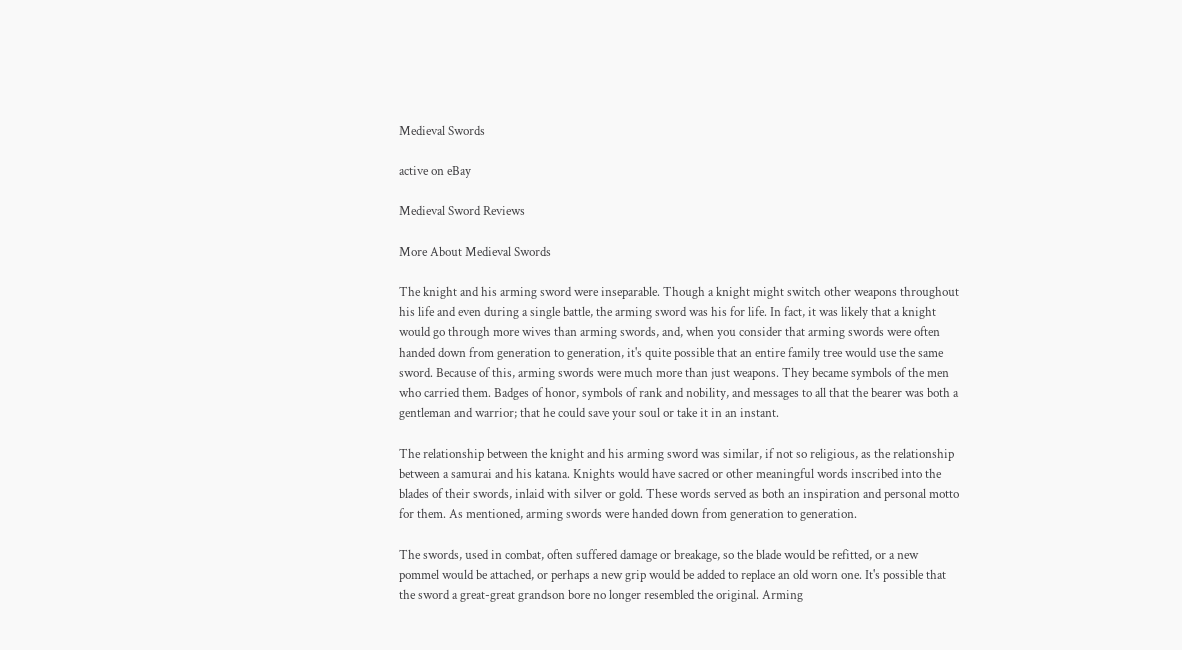Medieval Swords

active on eBay

Medieval Sword Reviews

More About Medieval Swords

The knight and his arming sword were inseparable. Though a knight might switch other weapons throughout his life and even during a single battle, the arming sword was his for life. In fact, it was likely that a knight would go through more wives than arming swords, and, when you consider that arming swords were often handed down from generation to generation, it's quite possible that an entire family tree would use the same sword. Because of this, arming swords were much more than just weapons. They became symbols of the men who carried them. Badges of honor, symbols of rank and nobility, and messages to all that the bearer was both a gentleman and warrior; that he could save your soul or take it in an instant.

The relationship between the knight and his arming sword was similar, if not so religious, as the relationship between a samurai and his katana. Knights would have sacred or other meaningful words inscribed into the blades of their swords, inlaid with silver or gold. These words served as both an inspiration and personal motto for them. As mentioned, arming swords were handed down from generation to generation.

The swords, used in combat, often suffered damage or breakage, so the blade would be refitted, or a new pommel would be attached, or perhaps a new grip would be added to replace an old worn one. It's possible that the sword a great-great grandson bore no longer resembled the original. Arming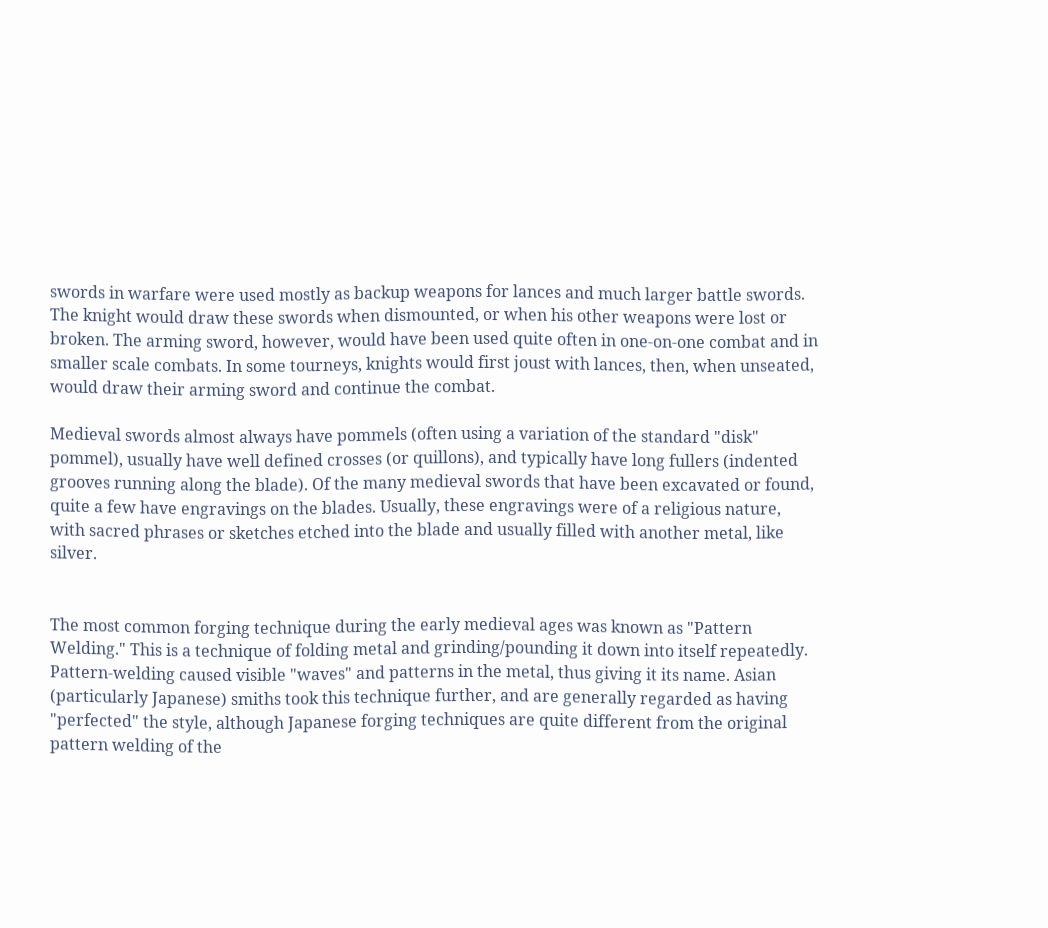swords in warfare were used mostly as backup weapons for lances and much larger battle swords. The knight would draw these swords when dismounted, or when his other weapons were lost or broken. The arming sword, however, would have been used quite often in one-on-one combat and in smaller scale combats. In some tourneys, knights would first joust with lances, then, when unseated, would draw their arming sword and continue the combat.

Medieval swords almost always have pommels (often using a variation of the standard "disk" pommel), usually have well defined crosses (or quillons), and typically have long fullers (indented grooves running along the blade). Of the many medieval swords that have been excavated or found, quite a few have engravings on the blades. Usually, these engravings were of a religious nature, with sacred phrases or sketches etched into the blade and usually filled with another metal, like silver.


The most common forging technique during the early medieval ages was known as "Pattern Welding." This is a technique of folding metal and grinding/pounding it down into itself repeatedly. Pattern-welding caused visible "waves" and patterns in the metal, thus giving it its name. Asian (particularly Japanese) smiths took this technique further, and are generally regarded as having "perfected" the style, although Japanese forging techniques are quite different from the original pattern welding of the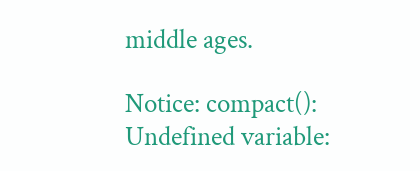middle ages.

Notice: compact(): Undefined variable: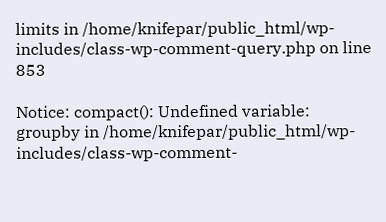limits in /home/knifepar/public_html/wp-includes/class-wp-comment-query.php on line 853

Notice: compact(): Undefined variable: groupby in /home/knifepar/public_html/wp-includes/class-wp-comment-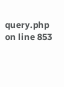query.php on line 853